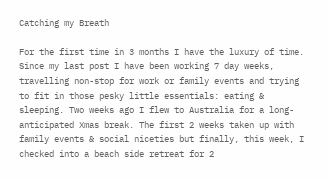Catching my Breath

For the first time in 3 months I have the luxury of time. Since my last post I have been working 7 day weeks, travelling non-stop for work or family events and trying to fit in those pesky little essentials: eating & sleeping. Two weeks ago I flew to Australia for a long-anticipated Xmas break. The first 2 weeks taken up with family events & social niceties but finally, this week, I checked into a beach side retreat for 2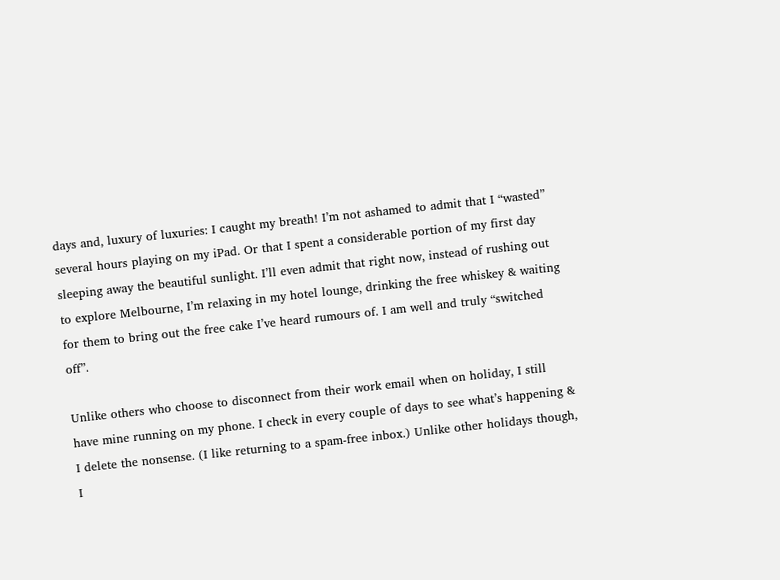days and, luxury of luxuries: I caught my breath! I’m not ashamed to admit that I “wasted” several hours playing on my iPad. Or that I spent a considerable portion of my first day sleeping away the beautiful sunlight. I’ll even admit that right now, instead of rushing out to explore Melbourne, I’m relaxing in my hotel lounge, drinking the free whiskey & waiting for them to bring out the free cake I’ve heard rumours of. I am well and truly “switched off”.

Unlike others who choose to disconnect from their work email when on holiday, I still have mine running on my phone. I check in every couple of days to see what’s happening & I delete the nonsense. (I like returning to a spam-free inbox.) Unlike other holidays though, I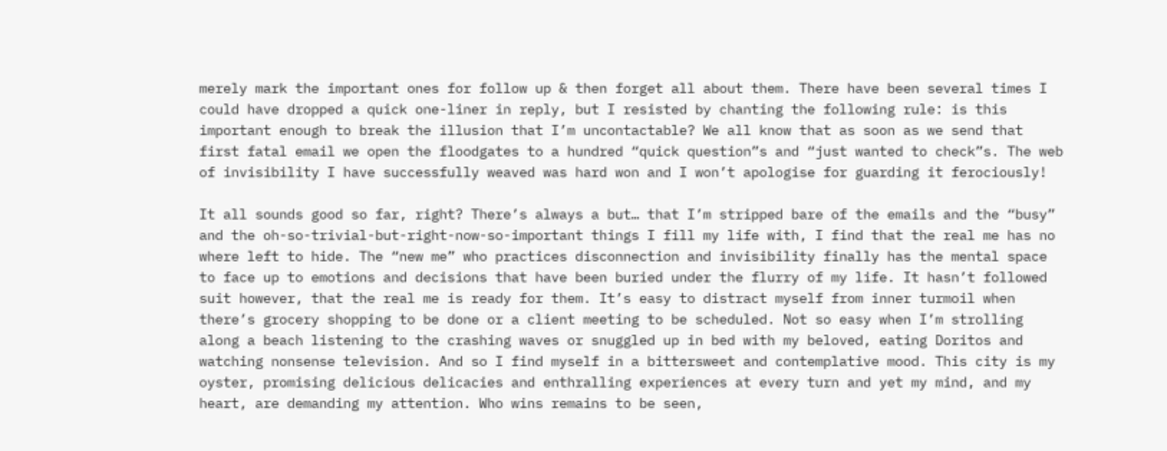merely mark the important ones for follow up & then forget all about them. There have been several times I could have dropped a quick one-liner in reply, but I resisted by chanting the following rule: is this important enough to break the illusion that I’m uncontactable? We all know that as soon as we send that first fatal email we open the floodgates to a hundred “quick question”s and “just wanted to check”s. The web of invisibility I have successfully weaved was hard won and I won’t apologise for guarding it ferociously!

It all sounds good so far, right? There’s always a but… that I’m stripped bare of the emails and the “busy” and the oh-so-trivial-but-right-now-so-important things I fill my life with, I find that the real me has no where left to hide. The “new me” who practices disconnection and invisibility finally has the mental space to face up to emotions and decisions that have been buried under the flurry of my life. It hasn’t followed suit however, that the real me is ready for them. It’s easy to distract myself from inner turmoil when there’s grocery shopping to be done or a client meeting to be scheduled. Not so easy when I’m strolling along a beach listening to the crashing waves or snuggled up in bed with my beloved, eating Doritos and watching nonsense television. And so I find myself in a bittersweet and contemplative mood. This city is my oyster, promising delicious delicacies and enthralling experiences at every turn and yet my mind, and my heart, are demanding my attention. Who wins remains to be seen,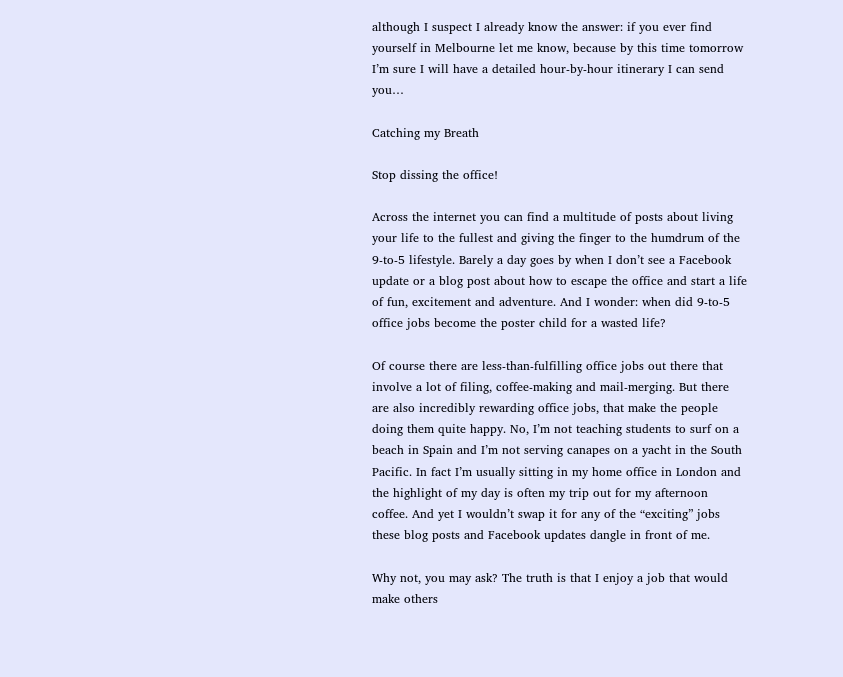although I suspect I already know the answer: if you ever find yourself in Melbourne let me know, because by this time tomorrow I’m sure I will have a detailed hour-by-hour itinerary I can send you…

Catching my Breath

Stop dissing the office!

Across the internet you can find a multitude of posts about living your life to the fullest and giving the finger to the humdrum of the 9-to-5 lifestyle. Barely a day goes by when I don’t see a Facebook update or a blog post about how to escape the office and start a life of fun, excitement and adventure. And I wonder: when did 9-to-5 office jobs become the poster child for a wasted life?

Of course there are less-than-fulfilling office jobs out there that involve a lot of filing, coffee-making and mail-merging. But there are also incredibly rewarding office jobs, that make the people doing them quite happy. No, I’m not teaching students to surf on a beach in Spain and I’m not serving canapes on a yacht in the South Pacific. In fact I’m usually sitting in my home office in London and the highlight of my day is often my trip out for my afternoon coffee. And yet I wouldn’t swap it for any of the “exciting” jobs these blog posts and Facebook updates dangle in front of me.

Why not, you may ask? The truth is that I enjoy a job that would make others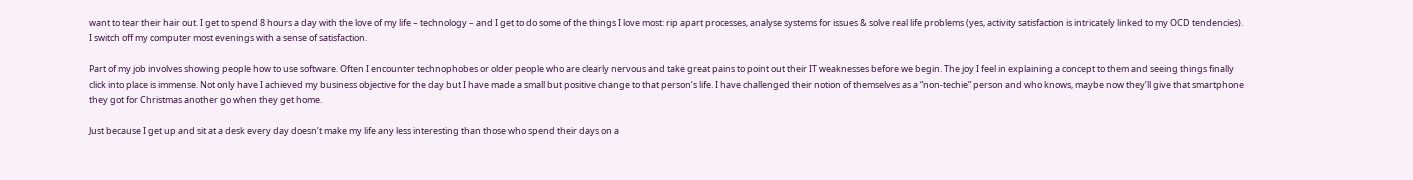want to tear their hair out. I get to spend 8 hours a day with the love of my life – technology – and I get to do some of the things I love most: rip apart processes, analyse systems for issues & solve real life problems (yes, activity satisfaction is intricately linked to my OCD tendencies). I switch off my computer most evenings with a sense of satisfaction.

Part of my job involves showing people how to use software. Often I encounter technophobes or older people who are clearly nervous and take great pains to point out their IT weaknesses before we begin. The joy I feel in explaining a concept to them and seeing things finally click into place is immense. Not only have I achieved my business objective for the day but I have made a small but positive change to that person’s life. I have challenged their notion of themselves as a “non-techie” person and who knows, maybe now they’ll give that smartphone they got for Christmas another go when they get home.

Just because I get up and sit at a desk every day doesn’t make my life any less interesting than those who spend their days on a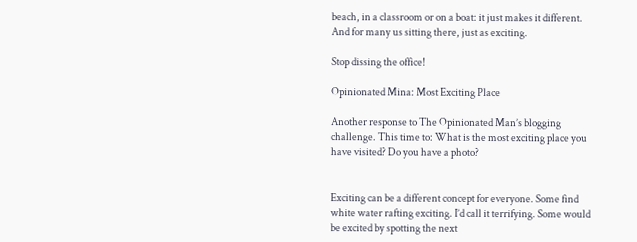beach, in a classroom or on a boat: it just makes it different. And for many us sitting there, just as exciting.

Stop dissing the office!

Opinionated Mina: Most Exciting Place

Another response to The Opinionated Man’s blogging challenge. This time to: What is the most exciting place you have visited? Do you have a photo?


Exciting can be a different concept for everyone. Some find white water rafting exciting. I’d call it terrifying. Some would be excited by spotting the next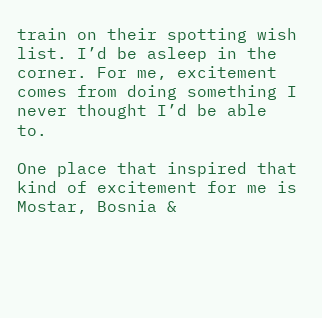train on their spotting wish list. I’d be asleep in the corner. For me, excitement comes from doing something I never thought I’d be able to.

One place that inspired that kind of excitement for me is Mostar, Bosnia &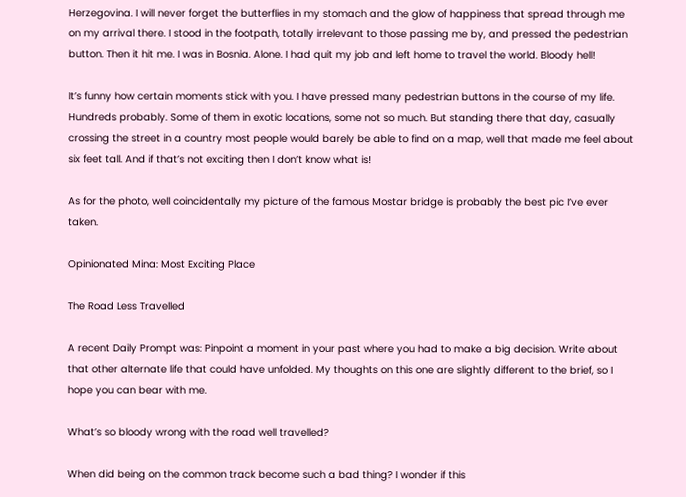Herzegovina. I will never forget the butterflies in my stomach and the glow of happiness that spread through me on my arrival there. I stood in the footpath, totally irrelevant to those passing me by, and pressed the pedestrian button. Then it hit me. I was in Bosnia. Alone. I had quit my job and left home to travel the world. Bloody hell!

It’s funny how certain moments stick with you. I have pressed many pedestrian buttons in the course of my life. Hundreds probably. Some of them in exotic locations, some not so much. But standing there that day, casually crossing the street in a country most people would barely be able to find on a map, well that made me feel about six feet tall. And if that’s not exciting then I don’t know what is!

As for the photo, well coincidentally my picture of the famous Mostar bridge is probably the best pic I’ve ever taken.

Opinionated Mina: Most Exciting Place

The Road Less Travelled

A recent Daily Prompt was: Pinpoint a moment in your past where you had to make a big decision. Write about that other alternate life that could have unfolded. My thoughts on this one are slightly different to the brief, so I hope you can bear with me.

What’s so bloody wrong with the road well travelled?

When did being on the common track become such a bad thing? I wonder if this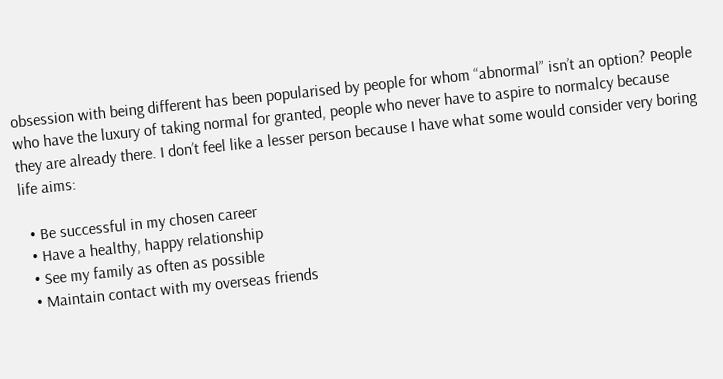obsession with being different has been popularised by people for whom “abnormal” isn’t an option? People who have the luxury of taking normal for granted, people who never have to aspire to normalcy because they are already there. I don’t feel like a lesser person because I have what some would consider very boring life aims:

  • Be successful in my chosen career
  • Have a healthy, happy relationship
  • See my family as often as possible
  • Maintain contact with my overseas friends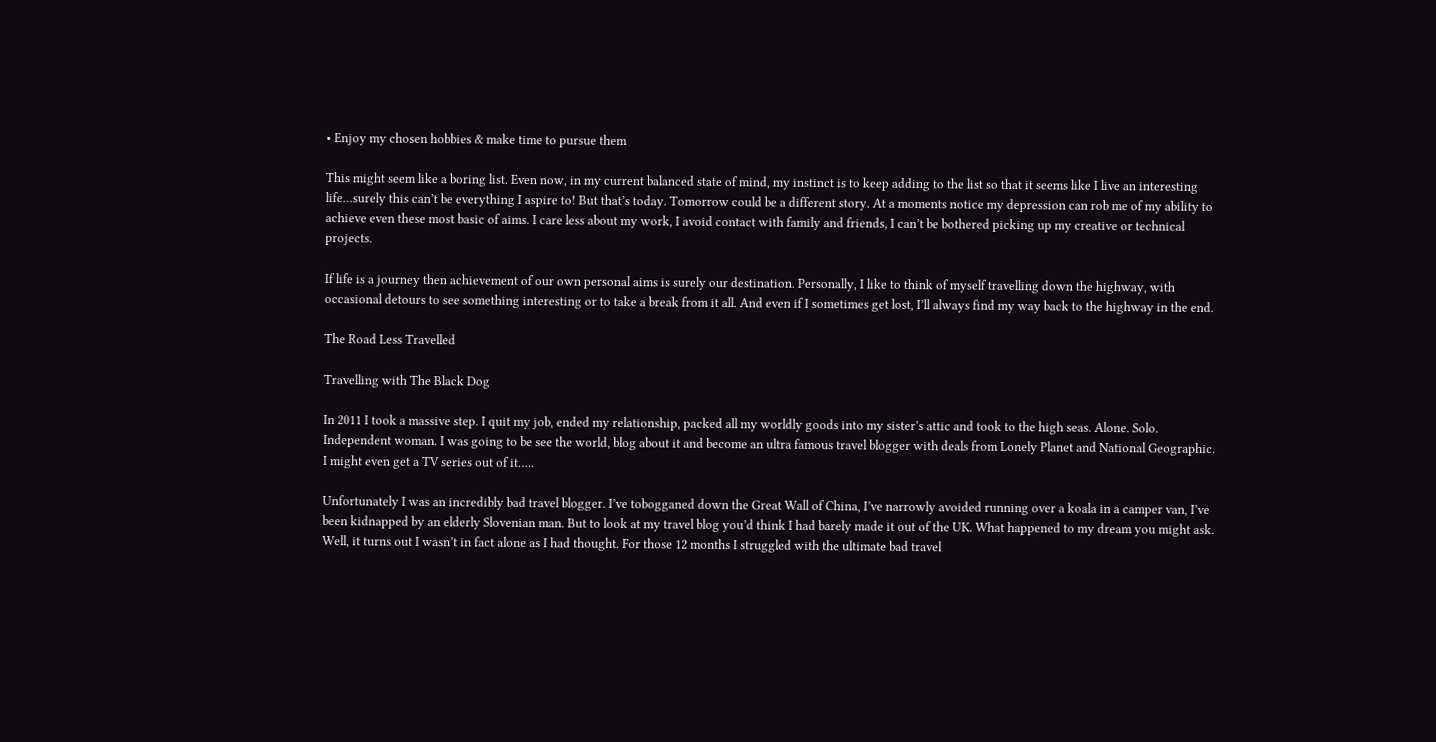• Enjoy my chosen hobbies & make time to pursue them

This might seem like a boring list. Even now, in my current balanced state of mind, my instinct is to keep adding to the list so that it seems like I live an interesting life…surely this can’t be everything I aspire to! But that’s today. Tomorrow could be a different story. At a moments notice my depression can rob me of my ability to achieve even these most basic of aims. I care less about my work, I avoid contact with family and friends, I can’t be bothered picking up my creative or technical projects.

If life is a journey then achievement of our own personal aims is surely our destination. Personally, I like to think of myself travelling down the highway, with occasional detours to see something interesting or to take a break from it all. And even if I sometimes get lost, I’ll always find my way back to the highway in the end.

The Road Less Travelled

Travelling with The Black Dog

In 2011 I took a massive step. I quit my job, ended my relationship, packed all my worldly goods into my sister’s attic and took to the high seas. Alone. Solo. Independent woman. I was going to be see the world, blog about it and become an ultra famous travel blogger with deals from Lonely Planet and National Geographic. I might even get a TV series out of it…..

Unfortunately I was an incredibly bad travel blogger. I’ve tobogganed down the Great Wall of China, I’ve narrowly avoided running over a koala in a camper van, I’ve been kidnapped by an elderly Slovenian man. But to look at my travel blog you’d think I had barely made it out of the UK. What happened to my dream you might ask. Well, it turns out I wasn’t in fact alone as I had thought. For those 12 months I struggled with the ultimate bad travel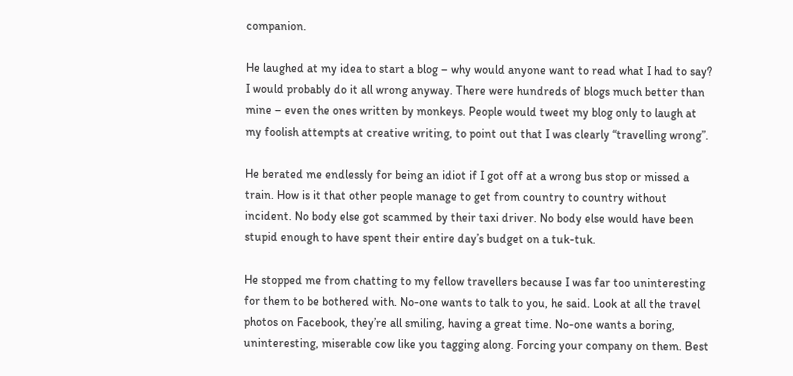companion.

He laughed at my idea to start a blog – why would anyone want to read what I had to say? I would probably do it all wrong anyway. There were hundreds of blogs much better than mine – even the ones written by monkeys. People would tweet my blog only to laugh at my foolish attempts at creative writing, to point out that I was clearly “travelling wrong”.

He berated me endlessly for being an idiot if I got off at a wrong bus stop or missed a train. How is it that other people manage to get from country to country without incident. No body else got scammed by their taxi driver. No body else would have been stupid enough to have spent their entire day’s budget on a tuk-tuk.

He stopped me from chatting to my fellow travellers because I was far too uninteresting for them to be bothered with. No-one wants to talk to you, he said. Look at all the travel photos on Facebook, they’re all smiling, having a great time. No-one wants a boring, uninteresting, miserable cow like you tagging along. Forcing your company on them. Best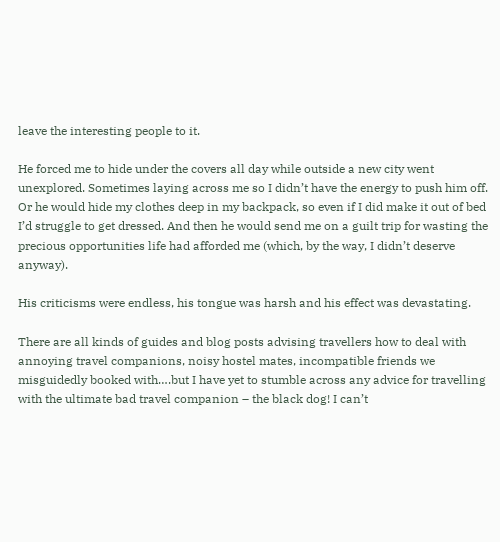leave the interesting people to it.

He forced me to hide under the covers all day while outside a new city went unexplored. Sometimes laying across me so I didn’t have the energy to push him off. Or he would hide my clothes deep in my backpack, so even if I did make it out of bed I’d struggle to get dressed. And then he would send me on a guilt trip for wasting the precious opportunities life had afforded me (which, by the way, I didn’t deserve anyway).

His criticisms were endless, his tongue was harsh and his effect was devastating.

There are all kinds of guides and blog posts advising travellers how to deal with annoying travel companions, noisy hostel mates, incompatible friends we misguidedly booked with….but I have yet to stumble across any advice for travelling with the ultimate bad travel companion – the black dog! I can’t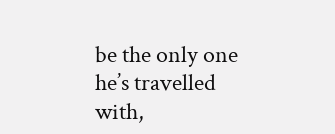be the only one he’s travelled with,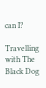can I?

Travelling with The Black Dog